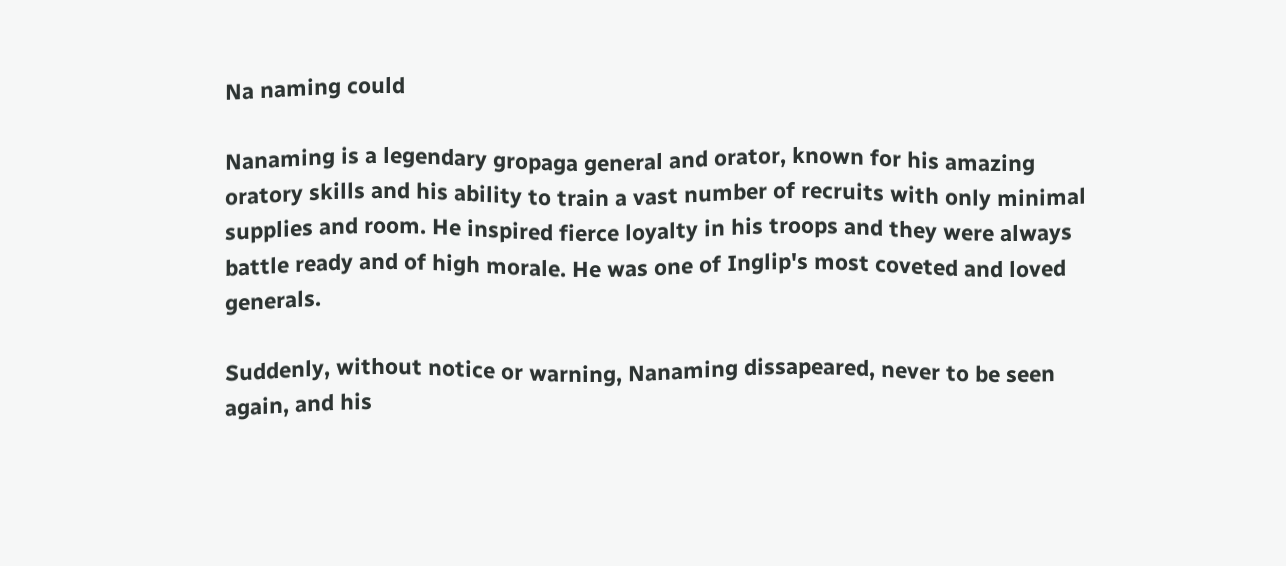Na naming could

Nanaming is a legendary gropaga general and orator, known for his amazing oratory skills and his ability to train a vast number of recruits with only minimal supplies and room. He inspired fierce loyalty in his troops and they were always battle ready and of high morale. He was one of Inglip's most coveted and loved generals.

Suddenly, without notice or warning, Nanaming dissapeared, never to be seen again, and his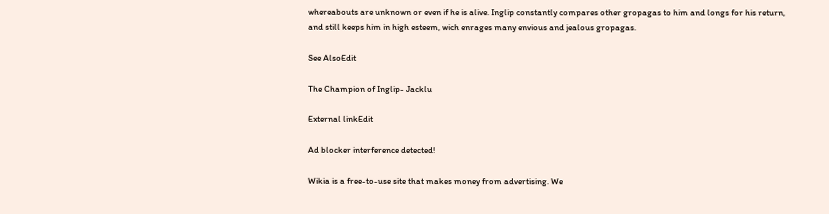whereabouts are unknown or even if he is alive. Inglip constantly compares other gropagas to him and longs for his return, and still keeps him in high esteem, wich enrages many envious and jealous gropagas.

See AlsoEdit

The Champion of Inglip- Jacklu

External linkEdit

Ad blocker interference detected!

Wikia is a free-to-use site that makes money from advertising. We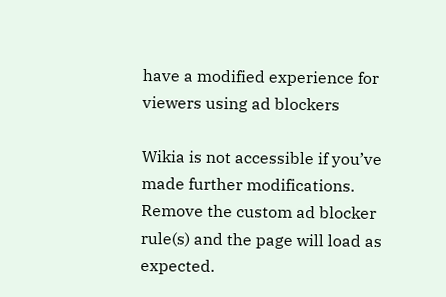have a modified experience for viewers using ad blockers

Wikia is not accessible if you’ve made further modifications. Remove the custom ad blocker rule(s) and the page will load as expected.